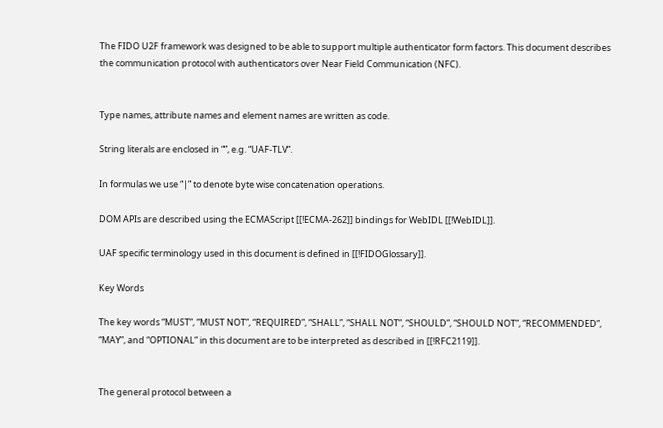The FIDO U2F framework was designed to be able to support multiple authenticator form factors. This document describes the communication protocol with authenticators over Near Field Communication (NFC).


Type names, attribute names and element names are written as code.

String literals are enclosed in “”, e.g. “UAF-TLV”.

In formulas we use “|” to denote byte wise concatenation operations.

DOM APIs are described using the ECMAScript [[!ECMA-262]] bindings for WebIDL [[!WebIDL]].

UAF specific terminology used in this document is defined in [[!FIDOGlossary]].

Key Words

The key words “MUST”, “MUST NOT”, “REQUIRED”, “SHALL”, “SHALL NOT”, “SHOULD”, “SHOULD NOT”, “RECOMMENDED”, “MAY”, and “OPTIONAL” in this document are to be interpreted as described in [[!RFC2119]].


The general protocol between a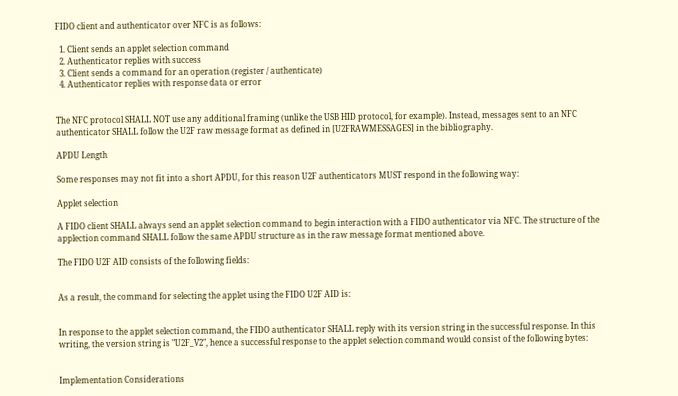FIDO client and authenticator over NFC is as follows:

  1. Client sends an applet selection command
  2. Authenticator replies with success
  3. Client sends a command for an operation (register / authenticate)
  4. Authenticator replies with response data or error


The NFC protocol SHALL NOT use any additional framing (unlike the USB HID protocol, for example). Instead, messages sent to an NFC authenticator SHALL follow the U2F raw message format as defined in [U2FRAWMESSAGES] in the bibliography.

APDU Length

Some responses may not fit into a short APDU, for this reason U2F authenticators MUST respond in the following way:

Applet selection

A FIDO client SHALL always send an applet selection command to begin interaction with a FIDO authenticator via NFC. The structure of the applection command SHALL follow the same APDU structure as in the raw message format mentioned above.

The FIDO U2F AID consists of the following fields:


As a result, the command for selecting the applet using the FIDO U2F AID is:


In response to the applet selection command, the FIDO authenticator SHALL reply with its version string in the successful response. In this writing, the version string is "U2F_V2", hence a successful response to the applet selection command would consist of the following bytes:


Implementation Considerations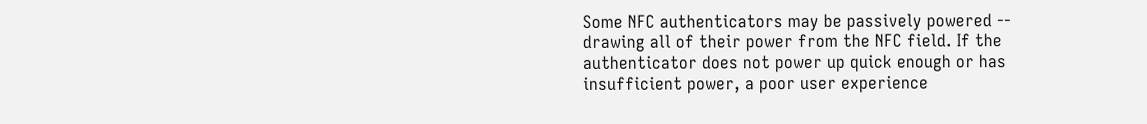Some NFC authenticators may be passively powered -- drawing all of their power from the NFC field. If the authenticator does not power up quick enough or has insufficient power, a poor user experience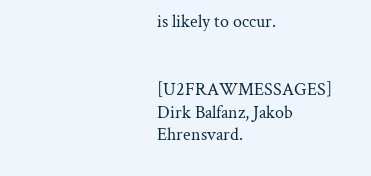is likely to occur.


[U2FRAWMESSAGES] Dirk Balfanz, Jakob Ehrensvard.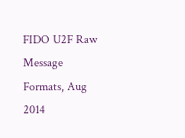FIDO U2F Raw Message Formats, Aug 2014